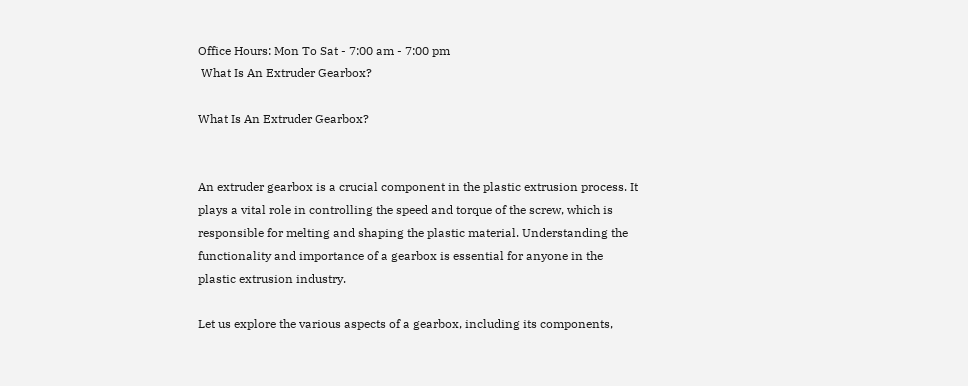Office Hours: Mon To Sat - 7:00 am - 7:00 pm
 What Is An Extruder Gearbox?

What Is An Extruder Gearbox?


An extruder gearbox is a crucial component in the plastic extrusion process. It plays a vital role in controlling the speed and torque of the screw, which is responsible for melting and shaping the plastic material. Understanding the functionality and importance of a gearbox is essential for anyone in the plastic extrusion industry.

Let us explore the various aspects of a gearbox, including its components,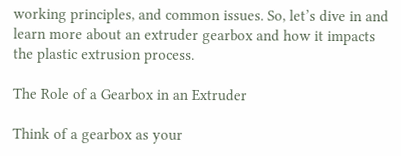working principles, and common issues. So, let’s dive in and learn more about an extruder gearbox and how it impacts the plastic extrusion process.

The Role of a Gearbox in an Extruder

Think of a gearbox as your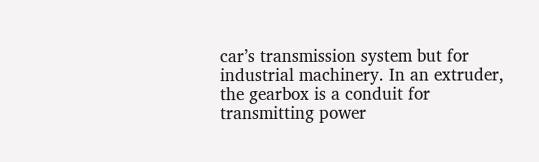car’s transmission system but for industrial machinery. In an extruder, the gearbox is a conduit for transmitting power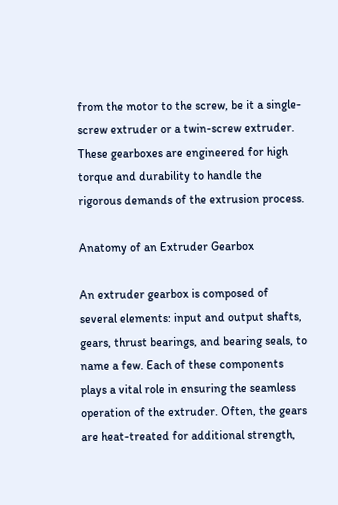from the motor to the screw, be it a single-screw extruder or a twin-screw extruder. These gearboxes are engineered for high torque and durability to handle the rigorous demands of the extrusion process.

Anatomy of an Extruder Gearbox

An extruder gearbox is composed of several elements: input and output shafts, gears, thrust bearings, and bearing seals, to name a few. Each of these components plays a vital role in ensuring the seamless operation of the extruder. Often, the gears are heat-treated for additional strength,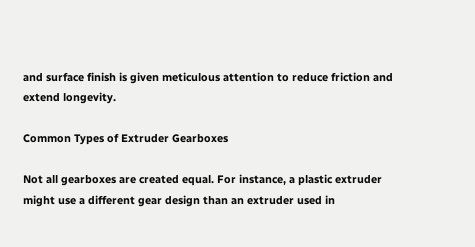and surface finish is given meticulous attention to reduce friction and extend longevity.

Common Types of Extruder Gearboxes

Not all gearboxes are created equal. For instance, a plastic extruder might use a different gear design than an extruder used in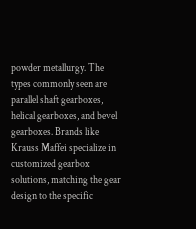powder metallurgy. The types commonly seen are parallel shaft gearboxes, helical gearboxes, and bevel gearboxes. Brands like Krauss Maffei specialize in customized gearbox solutions, matching the gear design to the specific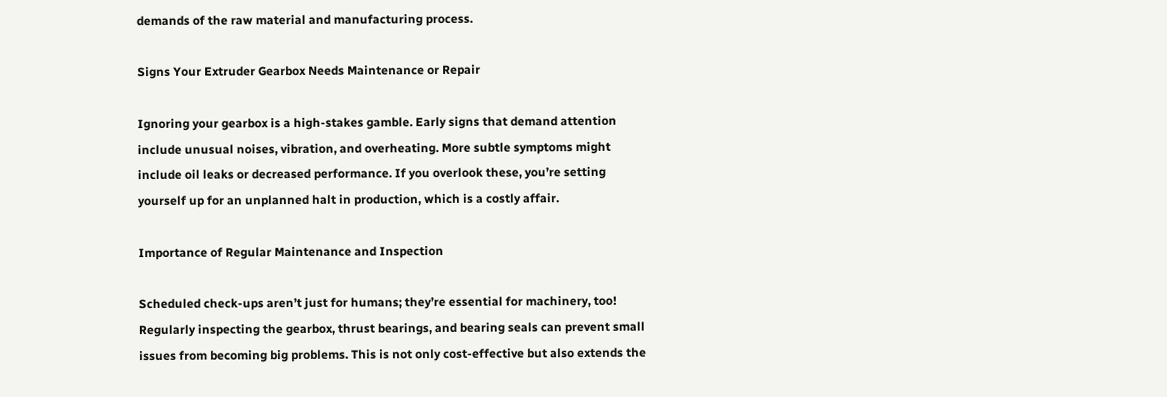demands of the raw material and manufacturing process.

Signs Your Extruder Gearbox Needs Maintenance or Repair

Ignoring your gearbox is a high-stakes gamble. Early signs that demand attention include unusual noises, vibration, and overheating. More subtle symptoms might include oil leaks or decreased performance. If you overlook these, you’re setting yourself up for an unplanned halt in production, which is a costly affair.

Importance of Regular Maintenance and Inspection

Scheduled check-ups aren’t just for humans; they’re essential for machinery, too! Regularly inspecting the gearbox, thrust bearings, and bearing seals can prevent small issues from becoming big problems. This is not only cost-effective but also extends the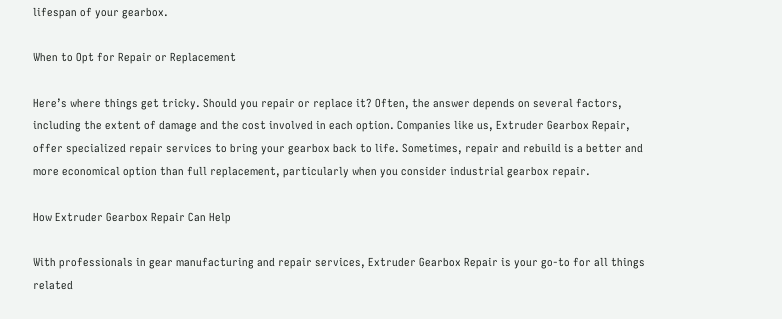lifespan of your gearbox.

When to Opt for Repair or Replacement

Here’s where things get tricky. Should you repair or replace it? Often, the answer depends on several factors, including the extent of damage and the cost involved in each option. Companies like us, Extruder Gearbox Repair, offer specialized repair services to bring your gearbox back to life. Sometimes, repair and rebuild is a better and more economical option than full replacement, particularly when you consider industrial gearbox repair.

How Extruder Gearbox Repair Can Help

With professionals in gear manufacturing and repair services, Extruder Gearbox Repair is your go-to for all things related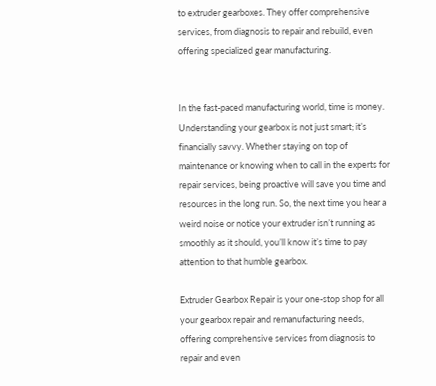to extruder gearboxes. They offer comprehensive services, from diagnosis to repair and rebuild, even offering specialized gear manufacturing.


In the fast-paced manufacturing world, time is money. Understanding your gearbox is not just smart; it’s financially savvy. Whether staying on top of maintenance or knowing when to call in the experts for repair services, being proactive will save you time and resources in the long run. So, the next time you hear a weird noise or notice your extruder isn’t running as smoothly as it should, you’ll know it’s time to pay attention to that humble gearbox.

Extruder Gearbox Repair is your one-stop shop for all your gearbox repair and remanufacturing needs, offering comprehensive services from diagnosis to repair and even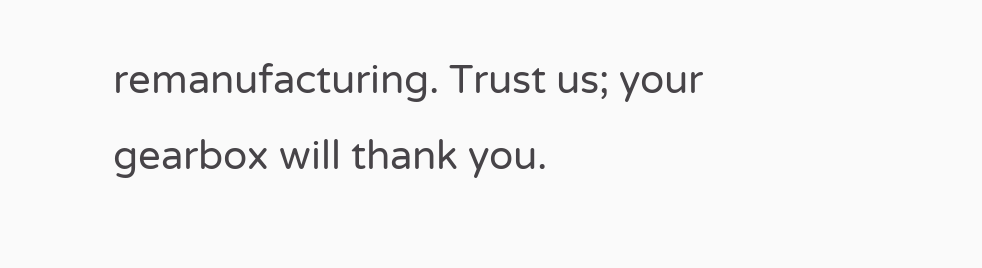remanufacturing. Trust us; your gearbox will thank you.